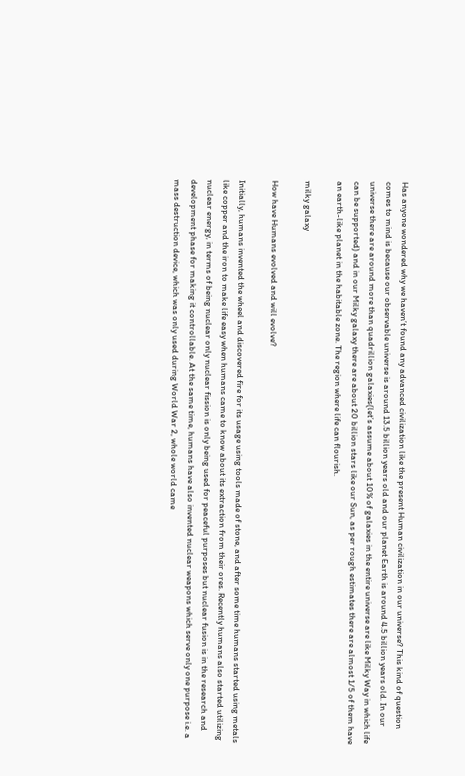Has anyone wondered why we haven’t found any advanced civilization like the present Human civilization in our universe? This kind of question comes to mind is because our observable universe is around 13.5 billion years old and our planet Earth is around 4.5 billion years old. In our universe there are around more than quadrillion galaxies(let’s assume about 10% of galaxies in the entire universe are like Milky Way in which life can be supported) and in our Milky galaxy there are about 20 billion stars like our Sun, as per rough estimates there are almost 1/5 of them have an earth-like planet in the habitable zone. The region where life can flourish.

milky galaxy

How have Humans evolved and will evolve?

Initially, humans invented the wheel and discovered fire for its usage using tools made of stone, and after some time humans started using metals like copper and the iron to make life easy when humans came to know about its extraction from their ores. Recently humans also started utilizing nuclear energy, in terms of being nuclear only nuclear fission is only being used for peaceful purposes but nuclear fusion is in the research and development phase for making it controllable. At the same time, humans have also invented nuclear weapons which serve only one purpose i.e. a mass destruction device, which was only used during World War 2, whole world came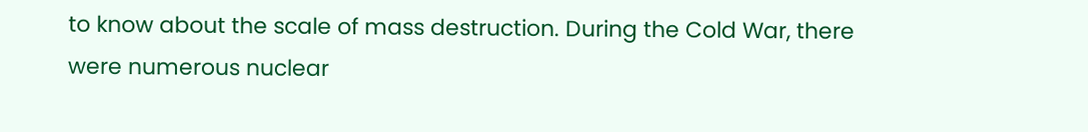to know about the scale of mass destruction. During the Cold War, there were numerous nuclear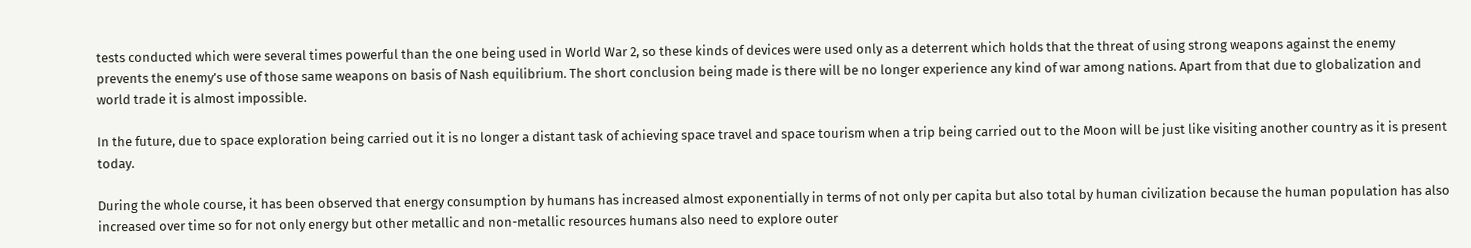tests conducted which were several times powerful than the one being used in World War 2, so these kinds of devices were used only as a deterrent which holds that the threat of using strong weapons against the enemy prevents the enemy’s use of those same weapons on basis of Nash equilibrium. The short conclusion being made is there will be no longer experience any kind of war among nations. Apart from that due to globalization and world trade it is almost impossible.

In the future, due to space exploration being carried out it is no longer a distant task of achieving space travel and space tourism when a trip being carried out to the Moon will be just like visiting another country as it is present today.

During the whole course, it has been observed that energy consumption by humans has increased almost exponentially in terms of not only per capita but also total by human civilization because the human population has also increased over time so for not only energy but other metallic and non-metallic resources humans also need to explore outer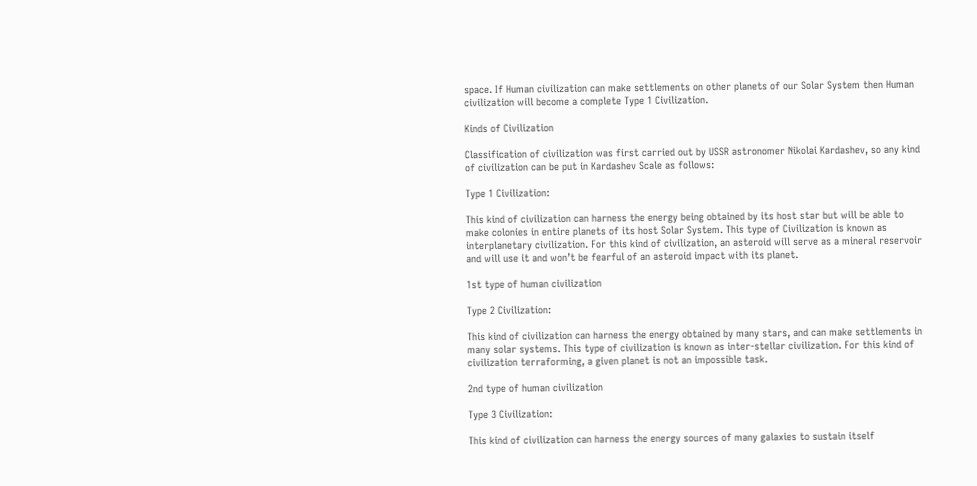space. If Human civilization can make settlements on other planets of our Solar System then Human civilization will become a complete Type 1 Civilization.

Kinds of Civilization

Classification of civilization was first carried out by USSR astronomer Nikolai Kardashev, so any kind of civilization can be put in Kardashev Scale as follows:

Type 1 Civilization:

This kind of civilization can harness the energy being obtained by its host star but will be able to make colonies in entire planets of its host Solar System. This type of Civilization is known as interplanetary civilization. For this kind of civilization, an asteroid will serve as a mineral reservoir and will use it and won’t be fearful of an asteroid impact with its planet.

1st type of human civilization

Type 2 Civilization:

This kind of civilization can harness the energy obtained by many stars, and can make settlements in many solar systems. This type of civilization is known as inter-stellar civilization. For this kind of civilization terraforming, a given planet is not an impossible task.

2nd type of human civilization

Type 3 Civilization:

This kind of civilization can harness the energy sources of many galaxies to sustain itself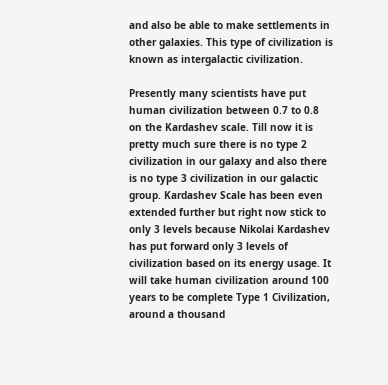and also be able to make settlements in other galaxies. This type of civilization is known as intergalactic civilization.

Presently many scientists have put human civilization between 0.7 to 0.8 on the Kardashev scale. Till now it is pretty much sure there is no type 2 civilization in our galaxy and also there is no type 3 civilization in our galactic group. Kardashev Scale has been even extended further but right now stick to only 3 levels because Nikolai Kardashev has put forward only 3 levels of civilization based on its energy usage. It will take human civilization around 100 years to be complete Type 1 Civilization, around a thousand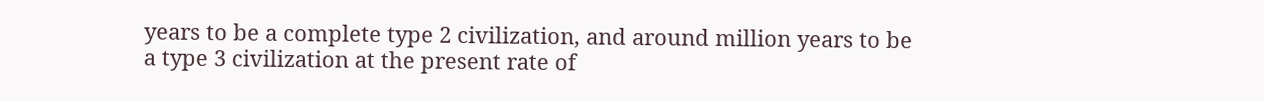years to be a complete type 2 civilization, and around million years to be a type 3 civilization at the present rate of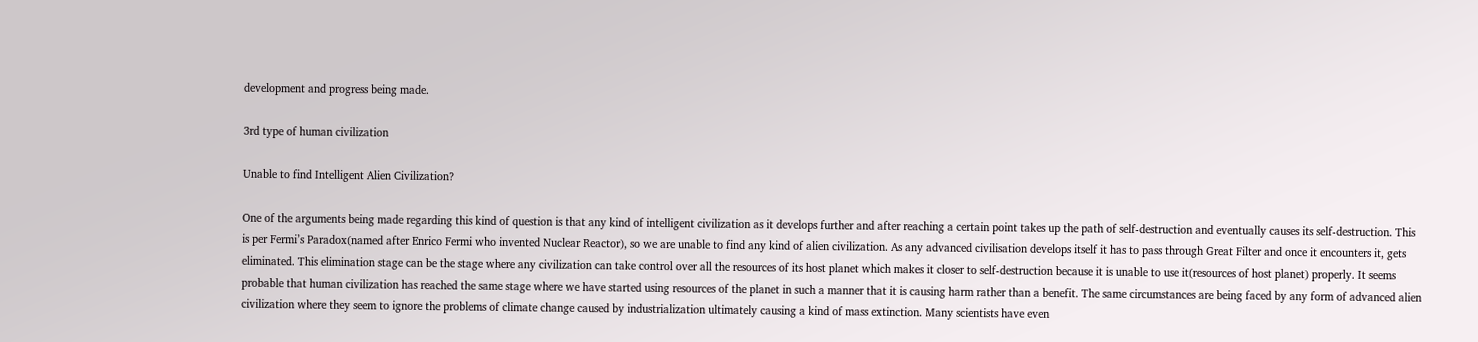development and progress being made.

3rd type of human civilization

Unable to find Intelligent Alien Civilization?

One of the arguments being made regarding this kind of question is that any kind of intelligent civilization as it develops further and after reaching a certain point takes up the path of self-destruction and eventually causes its self-destruction. This is per Fermi’s Paradox(named after Enrico Fermi who invented Nuclear Reactor), so we are unable to find any kind of alien civilization. As any advanced civilisation develops itself it has to pass through Great Filter and once it encounters it, gets eliminated. This elimination stage can be the stage where any civilization can take control over all the resources of its host planet which makes it closer to self-destruction because it is unable to use it(resources of host planet) properly. It seems probable that human civilization has reached the same stage where we have started using resources of the planet in such a manner that it is causing harm rather than a benefit. The same circumstances are being faced by any form of advanced alien civilization where they seem to ignore the problems of climate change caused by industrialization ultimately causing a kind of mass extinction. Many scientists have even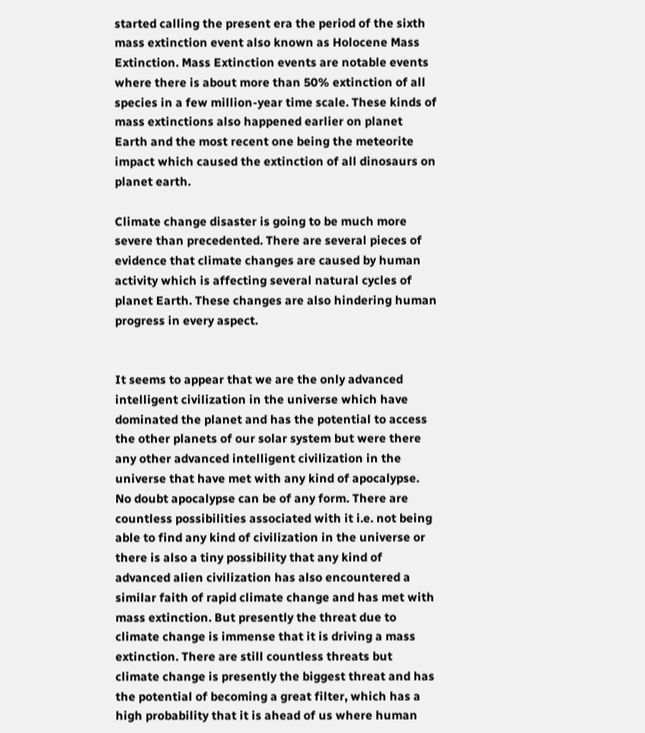started calling the present era the period of the sixth mass extinction event also known as Holocene Mass Extinction. Mass Extinction events are notable events where there is about more than 50% extinction of all species in a few million-year time scale. These kinds of mass extinctions also happened earlier on planet Earth and the most recent one being the meteorite impact which caused the extinction of all dinosaurs on planet earth.

Climate change disaster is going to be much more severe than precedented. There are several pieces of evidence that climate changes are caused by human activity which is affecting several natural cycles of planet Earth. These changes are also hindering human progress in every aspect.


It seems to appear that we are the only advanced intelligent civilization in the universe which have dominated the planet and has the potential to access the other planets of our solar system but were there any other advanced intelligent civilization in the universe that have met with any kind of apocalypse. No doubt apocalypse can be of any form. There are countless possibilities associated with it i.e. not being able to find any kind of civilization in the universe or there is also a tiny possibility that any kind of advanced alien civilization has also encountered a similar faith of rapid climate change and has met with mass extinction. But presently the threat due to climate change is immense that it is driving a mass extinction. There are still countless threats but climate change is presently the biggest threat and has the potential of becoming a great filter, which has a high probability that it is ahead of us where human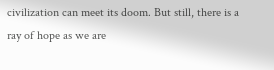civilization can meet its doom. But still, there is a ray of hope as we are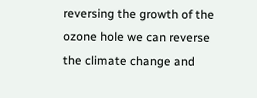reversing the growth of the ozone hole we can reverse the climate change and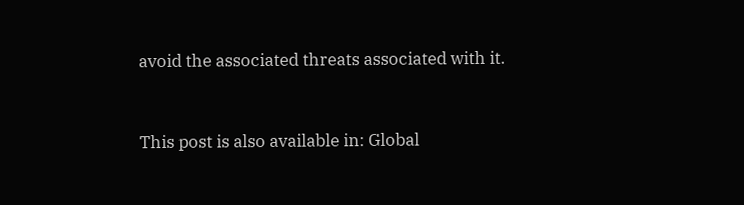avoid the associated threats associated with it.


This post is also available in: Global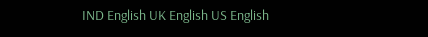IND English UK English US English